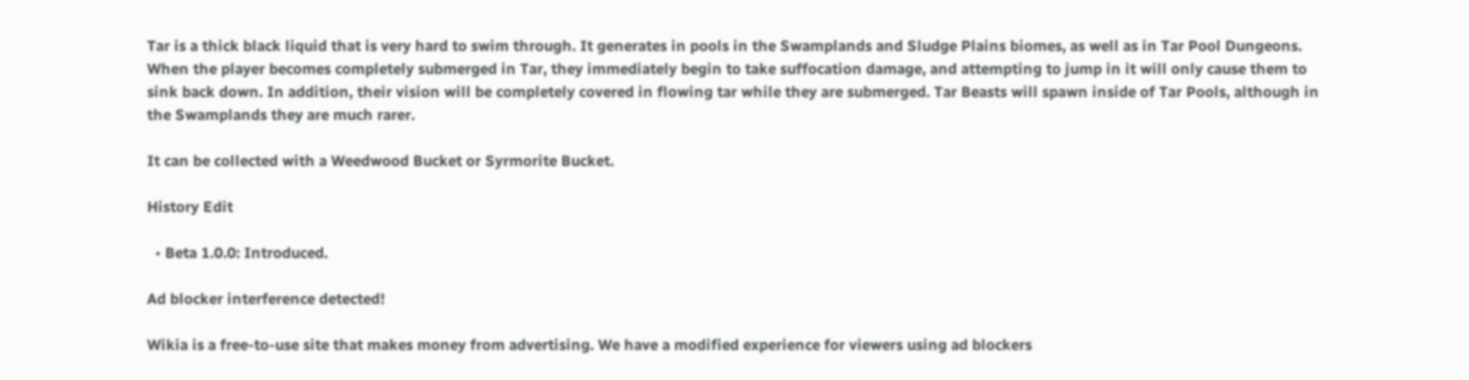Tar is a thick black liquid that is very hard to swim through. It generates in pools in the Swamplands and Sludge Plains biomes, as well as in Tar Pool Dungeons. When the player becomes completely submerged in Tar, they immediately begin to take suffocation damage, and attempting to jump in it will only cause them to sink back down. In addition, their vision will be completely covered in flowing tar while they are submerged. Tar Beasts will spawn inside of Tar Pools, although in the Swamplands they are much rarer.

It can be collected with a Weedwood Bucket or Syrmorite Bucket.

History Edit

  • Beta 1.0.0: Introduced.

Ad blocker interference detected!

Wikia is a free-to-use site that makes money from advertising. We have a modified experience for viewers using ad blockers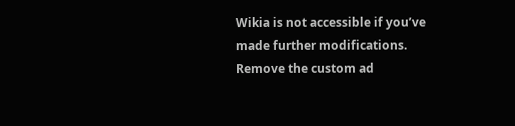Wikia is not accessible if you’ve made further modifications. Remove the custom ad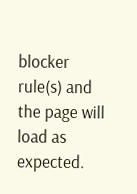blocker rule(s) and the page will load as expected.